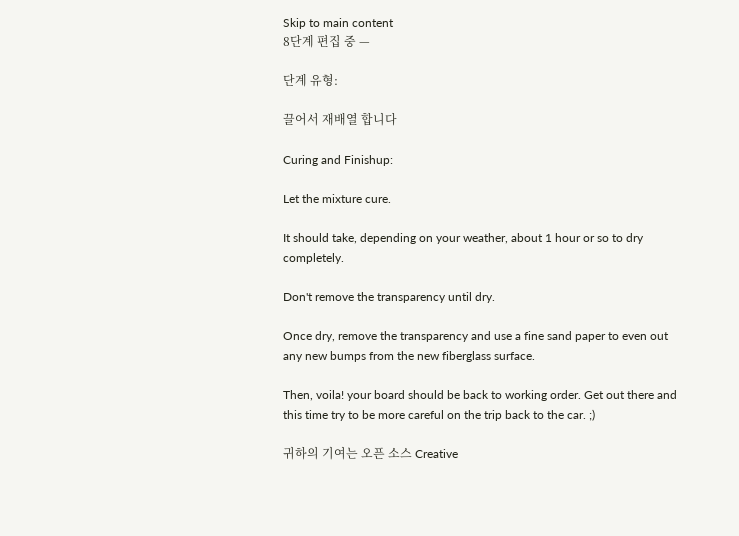Skip to main content
8단계 편집 중 —

단계 유형:

끌어서 재배열 합니다

Curing and Finishup:

Let the mixture cure.

It should take, depending on your weather, about 1 hour or so to dry completely.

Don't remove the transparency until dry.

Once dry, remove the transparency and use a fine sand paper to even out any new bumps from the new fiberglass surface.

Then, voila! your board should be back to working order. Get out there and this time try to be more careful on the trip back to the car. ;)

귀하의 기여는 오픈 소스 Creative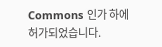Commons 인가 하에 허가되었습니다.